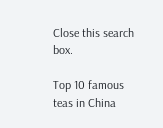Close this search box.

Top 10 famous teas in China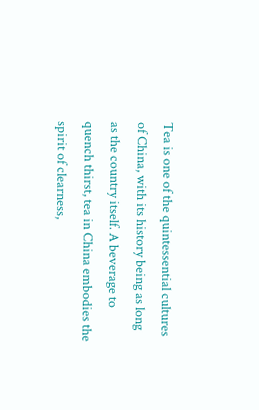Tea is one of the quintessential cultures of China, with its history being as long as the country itself. A beverage to quench thirst, tea in China embodies the spirit of clearness,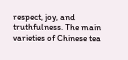respect, joy, and truthfulness. The main varieties of Chinese tea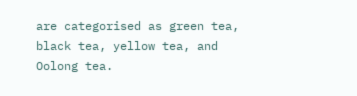are categorised as green tea, black tea, yellow tea, and Oolong tea.